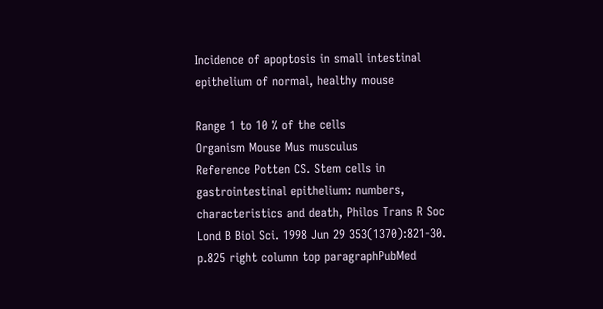Incidence of apoptosis in small intestinal epithelium of normal, healthy mouse

Range 1 to 10 % of the cells
Organism Mouse Mus musculus
Reference Potten CS. Stem cells in gastrointestinal epithelium: numbers, characteristics and death, Philos Trans R Soc Lond B Biol Sci. 1998 Jun 29 353(1370):821-30. p.825 right column top paragraphPubMed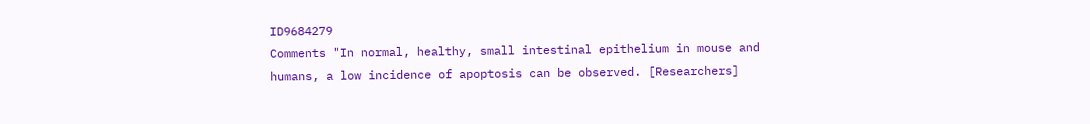ID9684279
Comments "In normal, healthy, small intestinal epithelium in mouse and humans, a low incidence of apoptosis can be observed. [Researchers]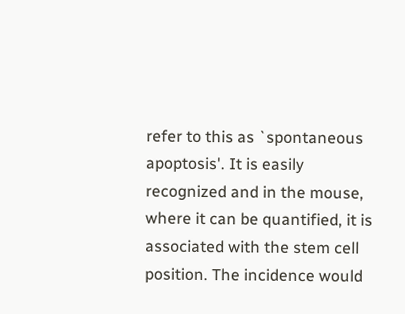refer to this as `spontaneous apoptosis'. It is easily recognized and in the mouse, where it can be quantified, it is associated with the stem cell position. The incidence would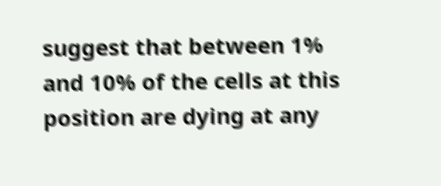suggest that between 1% and 10% of the cells at this position are dying at any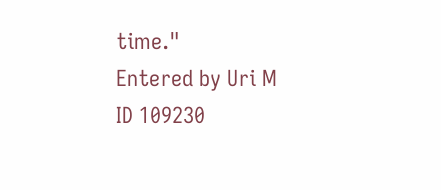time."
Entered by Uri M
ID 109230